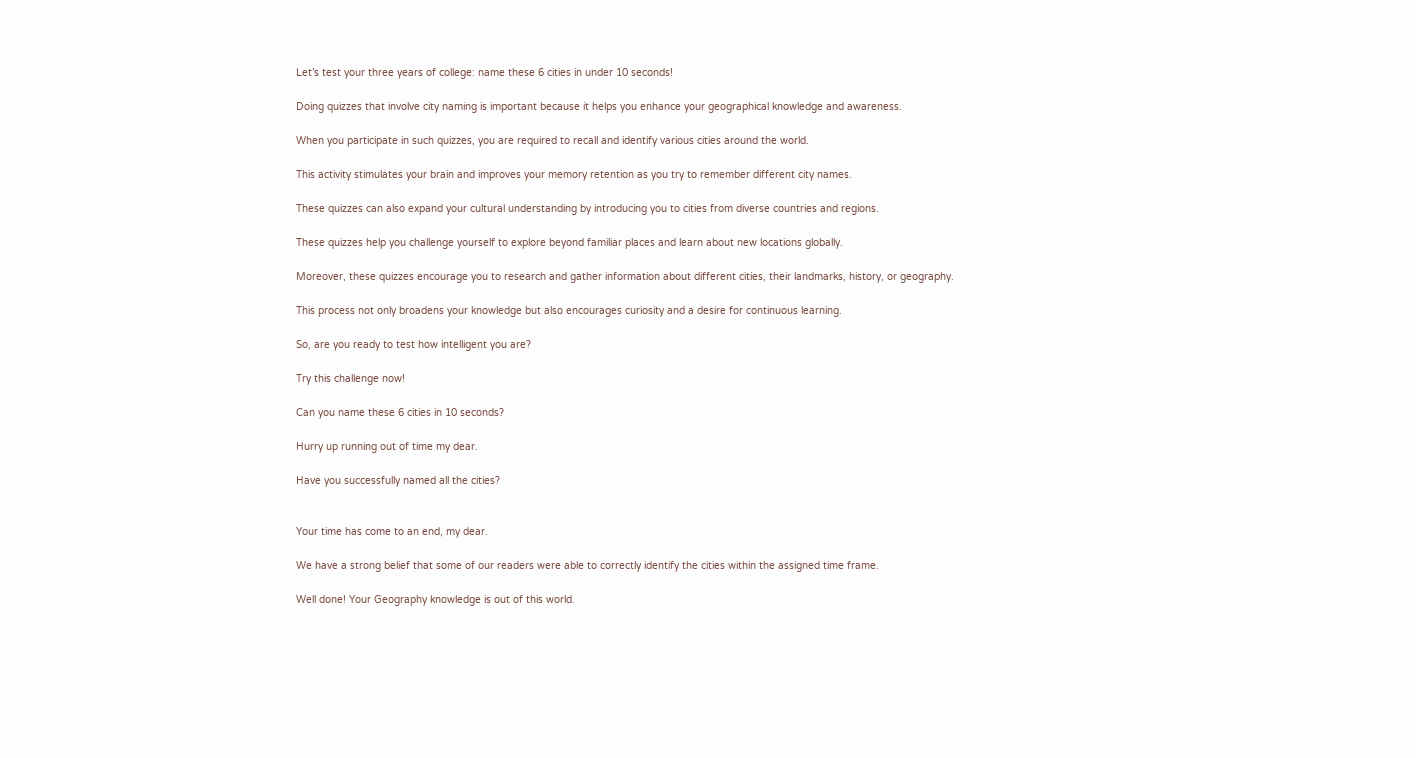Let’s test your three years of college: name these 6 cities in under 10 seconds!

Doing quizzes that involve city naming is important because it helps you enhance your geographical knowledge and awareness.

When you participate in such quizzes, you are required to recall and identify various cities around the world.

This activity stimulates your brain and improves your memory retention as you try to remember different city names.

These quizzes can also expand your cultural understanding by introducing you to cities from diverse countries and regions.

These quizzes help you challenge yourself to explore beyond familiar places and learn about new locations globally.

Moreover, these quizzes encourage you to research and gather information about different cities, their landmarks, history, or geography.

This process not only broadens your knowledge but also encourages curiosity and a desire for continuous learning.

So, are you ready to test how intelligent you are?

Try this challenge now!

Can you name these 6 cities in 10 seconds?

Hurry up running out of time my dear.

Have you successfully named all the cities?


Your time has come to an end, my dear.

We have a strong belief that some of our readers were able to correctly identify the cities within the assigned time frame.

Well done! Your Geography knowledge is out of this world.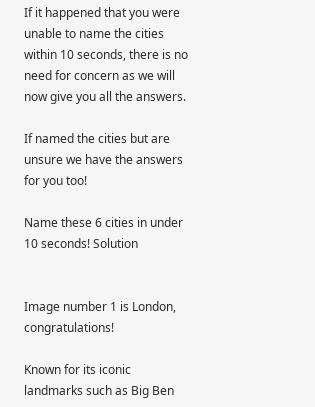If it happened that you were unable to name the cities within 10 seconds, there is no need for concern as we will now give you all the answers.

If named the cities but are unsure we have the answers for you too!

Name these 6 cities in under 10 seconds! Solution


Image number 1 is London, congratulations!

Known for its iconic landmarks such as Big Ben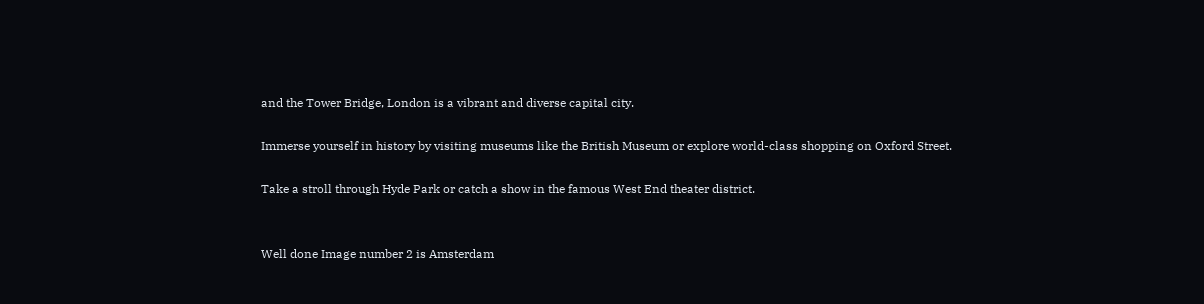and the Tower Bridge, London is a vibrant and diverse capital city.

Immerse yourself in history by visiting museums like the British Museum or explore world-class shopping on Oxford Street.

Take a stroll through Hyde Park or catch a show in the famous West End theater district.


Well done Image number 2 is Amsterdam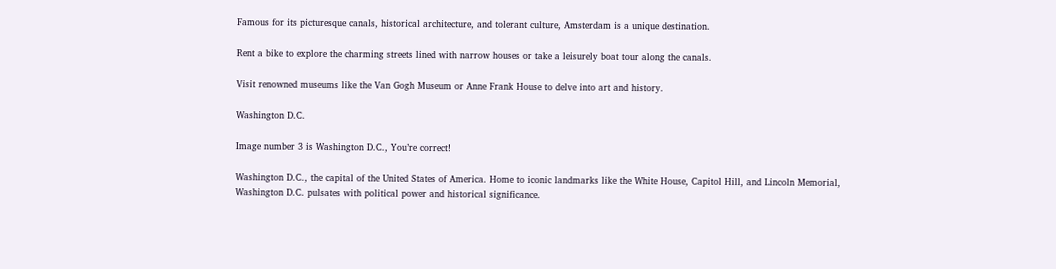Famous for its picturesque canals, historical architecture, and tolerant culture, Amsterdam is a unique destination.

Rent a bike to explore the charming streets lined with narrow houses or take a leisurely boat tour along the canals.

Visit renowned museums like the Van Gogh Museum or Anne Frank House to delve into art and history.

Washington D.C.

Image number 3 is Washington D.C., You’re correct!

Washington D.C., the capital of the United States of America. Home to iconic landmarks like the White House, Capitol Hill, and Lincoln Memorial, Washington D.C. pulsates with political power and historical significance.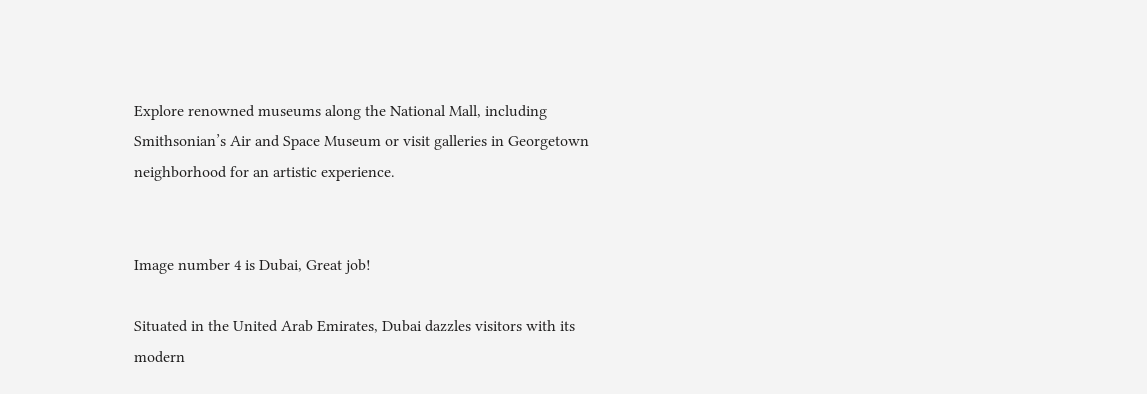Explore renowned museums along the National Mall, including Smithsonian’s Air and Space Museum or visit galleries in Georgetown neighborhood for an artistic experience.


Image number 4 is Dubai, Great job!

Situated in the United Arab Emirates, Dubai dazzles visitors with its modern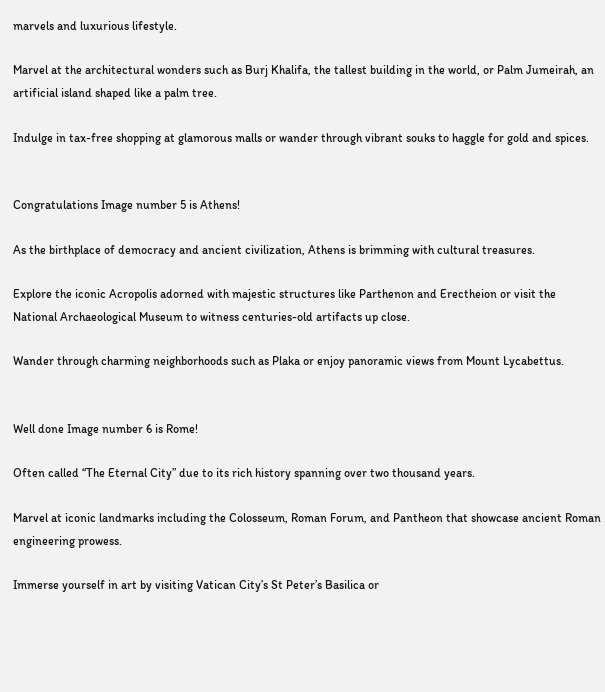marvels and luxurious lifestyle.

Marvel at the architectural wonders such as Burj Khalifa, the tallest building in the world, or Palm Jumeirah, an artificial island shaped like a palm tree.

Indulge in tax-free shopping at glamorous malls or wander through vibrant souks to haggle for gold and spices.


Congratulations Image number 5 is Athens!

As the birthplace of democracy and ancient civilization, Athens is brimming with cultural treasures.

Explore the iconic Acropolis adorned with majestic structures like Parthenon and Erectheion or visit the National Archaeological Museum to witness centuries-old artifacts up close.

Wander through charming neighborhoods such as Plaka or enjoy panoramic views from Mount Lycabettus.


Well done Image number 6 is Rome!

Often called “The Eternal City” due to its rich history spanning over two thousand years.

Marvel at iconic landmarks including the Colosseum, Roman Forum, and Pantheon that showcase ancient Roman engineering prowess.

Immerse yourself in art by visiting Vatican City’s St Peter’s Basilica or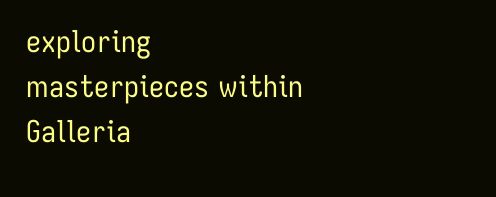exploring masterpieces within Galleria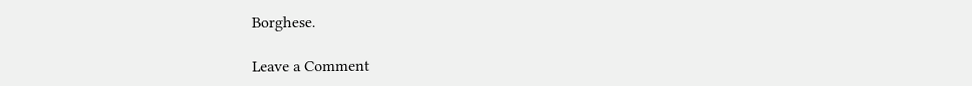Borghese.

Leave a Comment